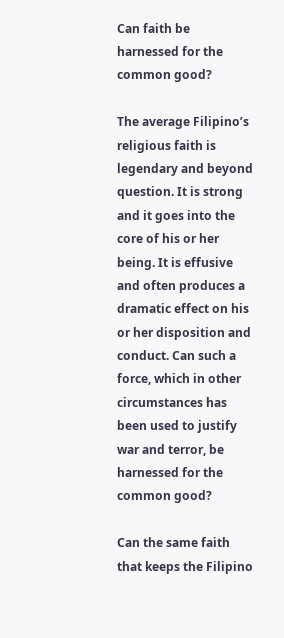Can faith be harnessed for the common good?

The average Filipino’s religious faith is legendary and beyond question. It is strong and it goes into the core of his or her being. It is effusive and often produces a dramatic effect on his or her disposition and conduct. Can such a force, which in other circumstances has been used to justify war and terror, be harnessed for the common good?

Can the same faith that keeps the Filipino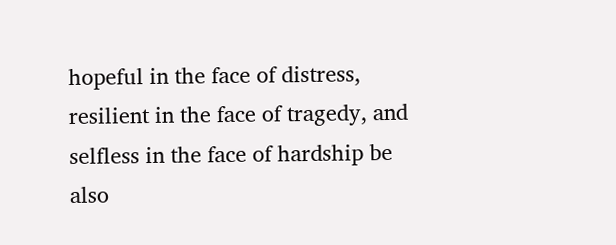hopeful in the face of distress, resilient in the face of tragedy, and selfless in the face of hardship be also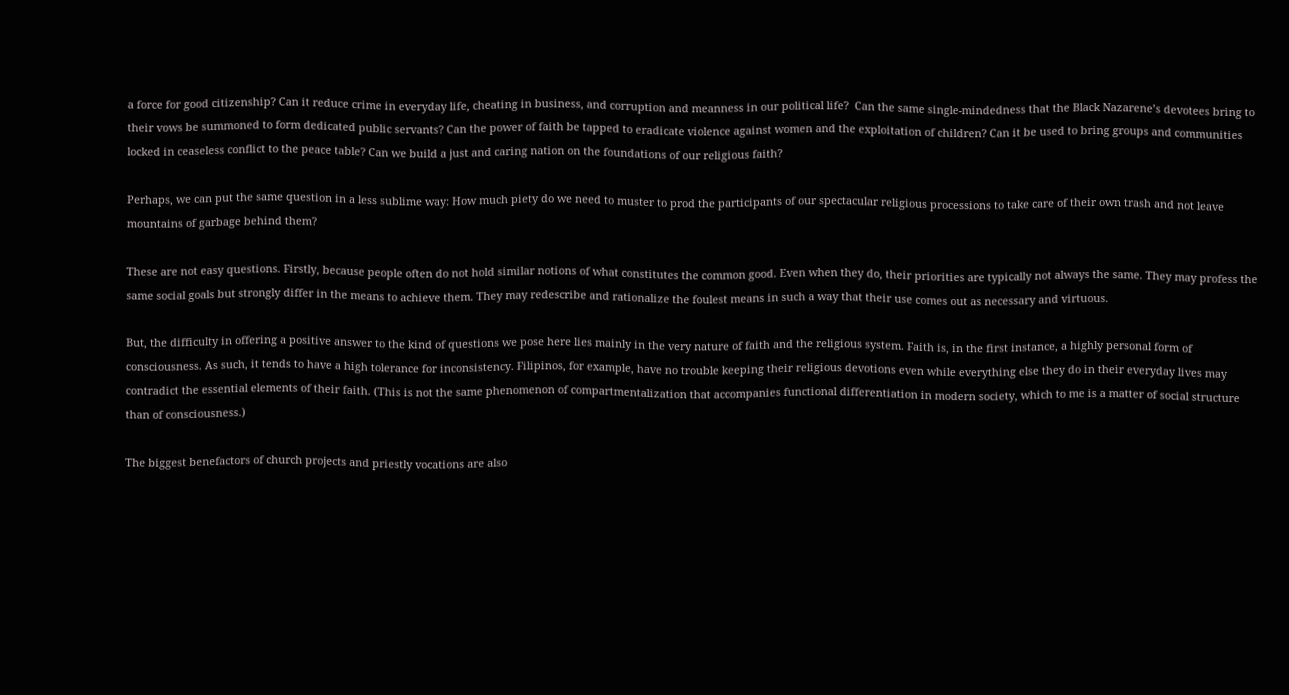a force for good citizenship? Can it reduce crime in everyday life, cheating in business, and corruption and meanness in our political life?  Can the same single-mindedness that the Black Nazarene’s devotees bring to their vows be summoned to form dedicated public servants? Can the power of faith be tapped to eradicate violence against women and the exploitation of children? Can it be used to bring groups and communities locked in ceaseless conflict to the peace table? Can we build a just and caring nation on the foundations of our religious faith?

Perhaps, we can put the same question in a less sublime way: How much piety do we need to muster to prod the participants of our spectacular religious processions to take care of their own trash and not leave mountains of garbage behind them?

These are not easy questions. Firstly, because people often do not hold similar notions of what constitutes the common good. Even when they do, their priorities are typically not always the same. They may profess the same social goals but strongly differ in the means to achieve them. They may redescribe and rationalize the foulest means in such a way that their use comes out as necessary and virtuous.

But, the difficulty in offering a positive answer to the kind of questions we pose here lies mainly in the very nature of faith and the religious system. Faith is, in the first instance, a highly personal form of consciousness. As such, it tends to have a high tolerance for inconsistency. Filipinos, for example, have no trouble keeping their religious devotions even while everything else they do in their everyday lives may contradict the essential elements of their faith. (This is not the same phenomenon of compartmentalization that accompanies functional differentiation in modern society, which to me is a matter of social structure than of consciousness.)

The biggest benefactors of church projects and priestly vocations are also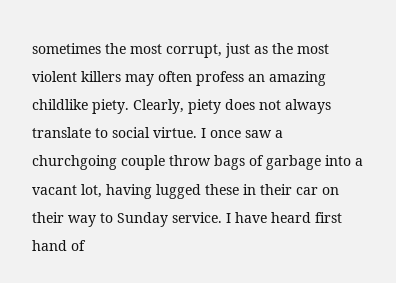sometimes the most corrupt, just as the most violent killers may often profess an amazing childlike piety. Clearly, piety does not always translate to social virtue. I once saw a churchgoing couple throw bags of garbage into a vacant lot, having lugged these in their car on their way to Sunday service. I have heard first hand of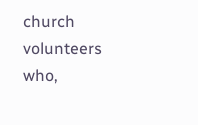church volunteers who,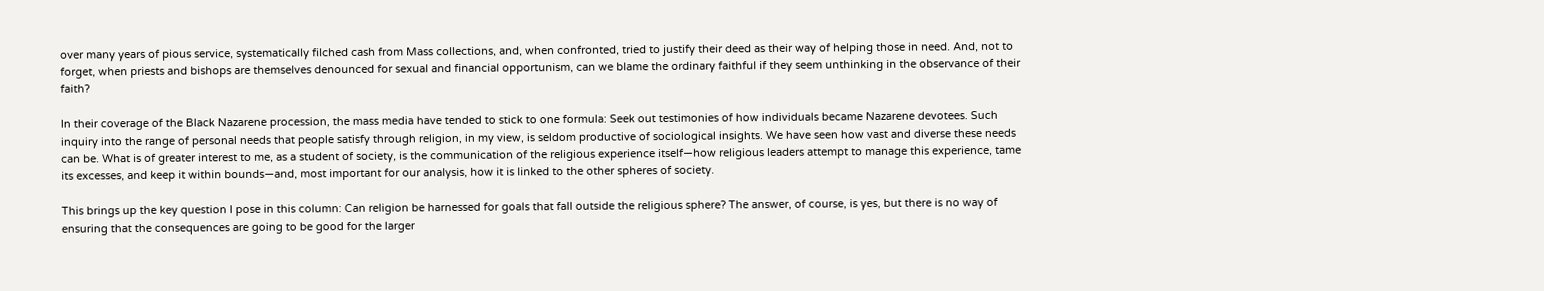over many years of pious service, systematically filched cash from Mass collections, and, when confronted, tried to justify their deed as their way of helping those in need. And, not to forget, when priests and bishops are themselves denounced for sexual and financial opportunism, can we blame the ordinary faithful if they seem unthinking in the observance of their faith?

In their coverage of the Black Nazarene procession, the mass media have tended to stick to one formula: Seek out testimonies of how individuals became Nazarene devotees. Such inquiry into the range of personal needs that people satisfy through religion, in my view, is seldom productive of sociological insights. We have seen how vast and diverse these needs can be. What is of greater interest to me, as a student of society, is the communication of the religious experience itself—how religious leaders attempt to manage this experience, tame its excesses, and keep it within bounds—and, most important for our analysis, how it is linked to the other spheres of society.

This brings up the key question I pose in this column: Can religion be harnessed for goals that fall outside the religious sphere? The answer, of course, is yes, but there is no way of ensuring that the consequences are going to be good for the larger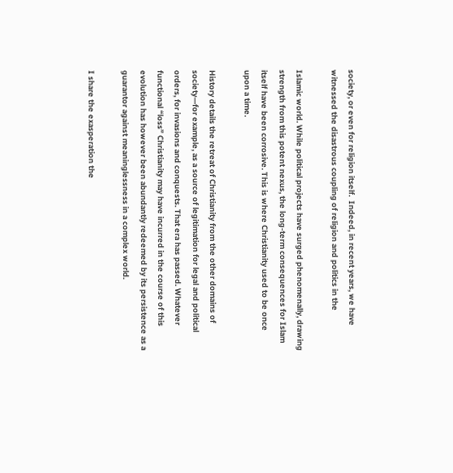society, or even for religion itself.  Indeed, in recent years, we have witnessed the disastrous coupling of religion and politics in the

Islamic world. While political projects have surged phenomenally, drawing strength from this potent nexus, the long-term consequences for Islam itself have been corrosive. This is where Christianity used to be once upon a time.

History details the retreat of Christianity from the other domains of society—for example, as a source of legitimation for legal and political orders, for invasions and conquests. That era has passed. Whatever functional “loss” Christianity may have incurred in the course of this evolution has however been abundantly redeemed by its persistence as a guarantor against meaninglessness in a complex world.

I share the exasperation the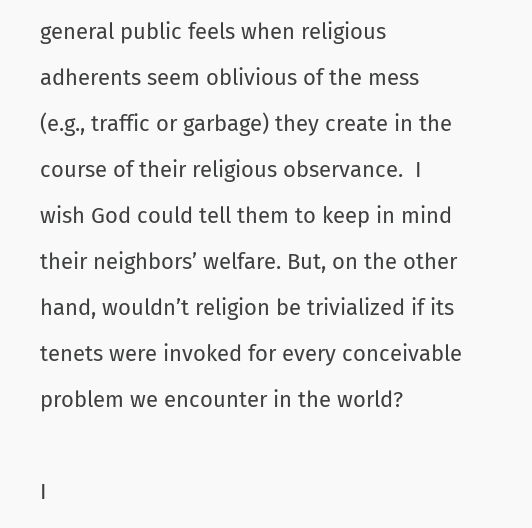general public feels when religious adherents seem oblivious of the mess (e.g., traffic or garbage) they create in the course of their religious observance.  I wish God could tell them to keep in mind their neighbors’ welfare. But, on the other hand, wouldn’t religion be trivialized if its tenets were invoked for every conceivable problem we encounter in the world?

I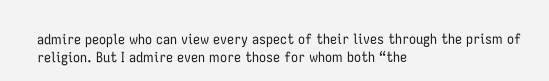admire people who can view every aspect of their lives through the prism of religion. But I admire even more those for whom both “the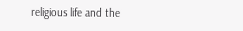religious life and the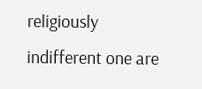religiously indifferent one are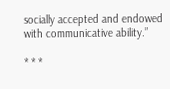socially accepted and endowed with communicative ability.”

* * *